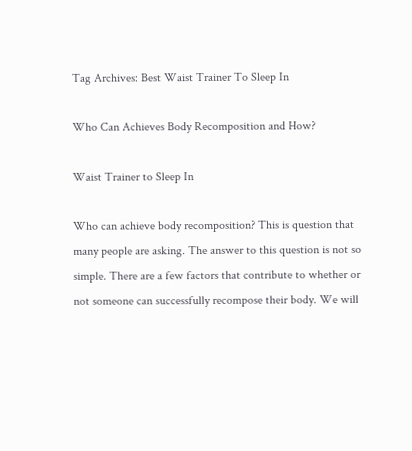Tag Archives: Best Waist Trainer To Sleep In

Who Can Achieves Body Recomposition and How?

Waist Trainer to Sleep In

Who can achieve body recomposition? This is question that many people are asking. The answer to this question is not so simple. There are a few factors that contribute to whether or not someone can successfully recompose their body. We will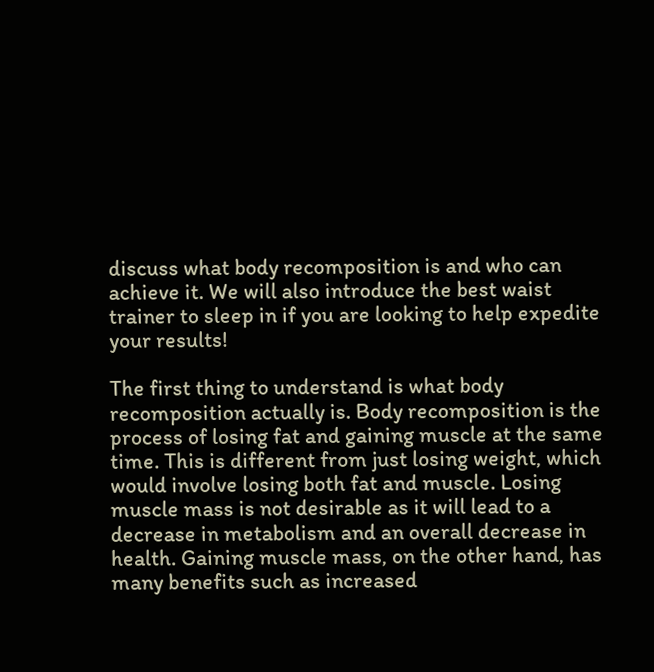discuss what body recomposition is and who can achieve it. We will also introduce the best waist trainer to sleep in if you are looking to help expedite your results!

The first thing to understand is what body recomposition actually is. Body recomposition is the process of losing fat and gaining muscle at the same time. This is different from just losing weight, which would involve losing both fat and muscle. Losing muscle mass is not desirable as it will lead to a decrease in metabolism and an overall decrease in health. Gaining muscle mass, on the other hand, has many benefits such as increased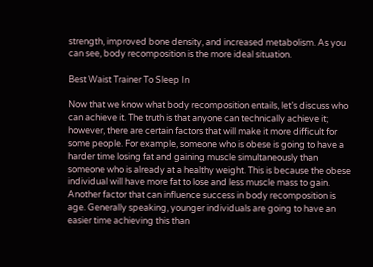strength, improved bone density, and increased metabolism. As you can see, body recomposition is the more ideal situation.

Best Waist Trainer To Sleep In

Now that we know what body recomposition entails, let’s discuss who can achieve it. The truth is that anyone can technically achieve it; however, there are certain factors that will make it more difficult for some people. For example, someone who is obese is going to have a harder time losing fat and gaining muscle simultaneously than someone who is already at a healthy weight. This is because the obese individual will have more fat to lose and less muscle mass to gain. Another factor that can influence success in body recomposition is age. Generally speaking, younger individuals are going to have an easier time achieving this than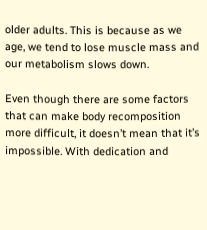older adults. This is because as we age, we tend to lose muscle mass and our metabolism slows down.

Even though there are some factors that can make body recomposition more difficult, it doesn’t mean that it’s impossible. With dedication and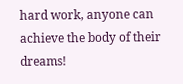hard work, anyone can achieve the body of their dreams!